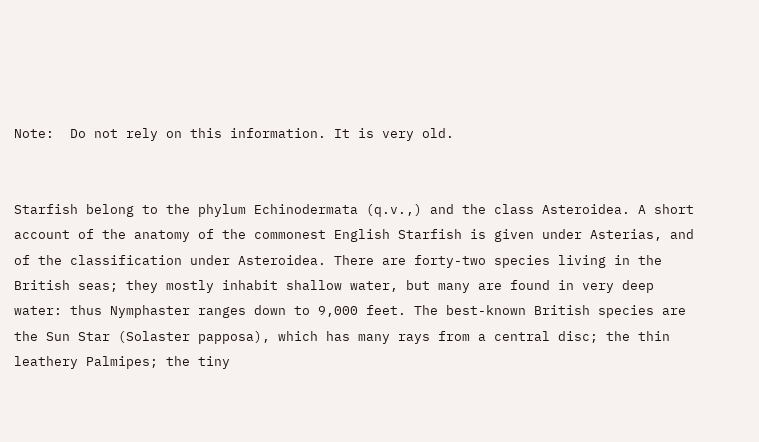Note:  Do not rely on this information. It is very old.


Starfish belong to the phylum Echinodermata (q.v.,) and the class Asteroidea. A short account of the anatomy of the commonest English Starfish is given under Asterias, and of the classification under Asteroidea. There are forty-two species living in the British seas; they mostly inhabit shallow water, but many are found in very deep water: thus Nymphaster ranges down to 9,000 feet. The best-known British species are the Sun Star (Solaster papposa), which has many rays from a central disc; the thin leathery Palmipes; the tiny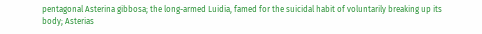pentagonal Asterina gibbosa; the long-armed Luidia, famed for the suicidal habit of voluntarily breaking up its body; Asterias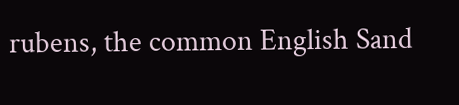rubens, the common English Sand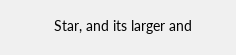Star, and its larger and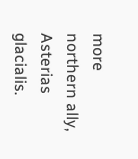more northern ally, Asterias glacialis.